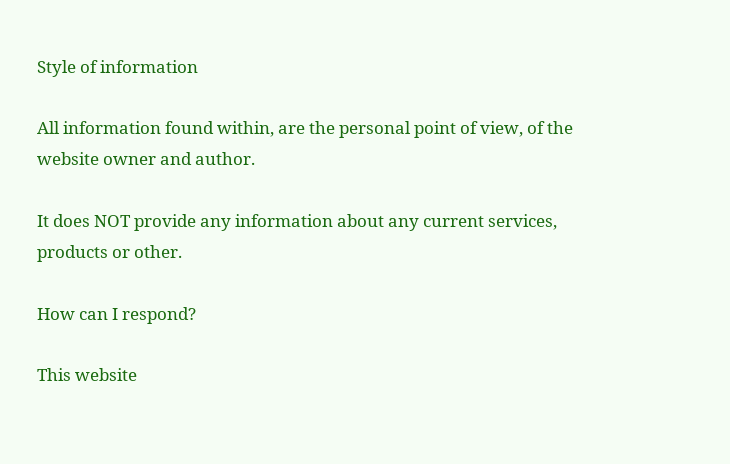Style of information

All information found within, are the personal point of view, of the website owner and author.

It does NOT provide any information about any current services, products or other.

How can I respond?

This website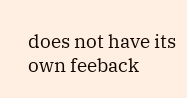does not have its own feeback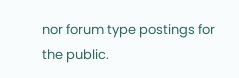nor forum type postings for the public.